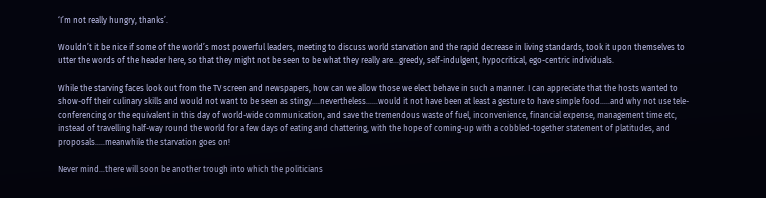‘I’m not really hungry, thanks’.

Wouldn’t it be nice if some of the world’s most powerful leaders, meeting to discuss world starvation and the rapid decrease in living standards, took it upon themselves to utter the words of the header here, so that they might not be seen to be what they really are…greedy, self-indulgent, hypocritical, ego-centric individuals.

While the starving faces look out from the TV screen and newspapers, how can we allow those we elect behave in such a manner. I can appreciate that the hosts wanted to show-off their culinary skills and would not want to be seen as stingy….nevertheless……would it not have been at least a gesture to have simple food…..and why not use tele-conferencing or the equivalent in this day of world-wide communication, and save the tremendous waste of fuel, inconvenience, financial expense, management time etc, instead of travelling half-way round the world for a few days of eating and chattering, with the hope of coming-up with a cobbled-together statement of platitudes, and proposals…..meanwhile the starvation goes on!

Never mind…there will soon be another trough into which the politicians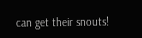can get their snouts!